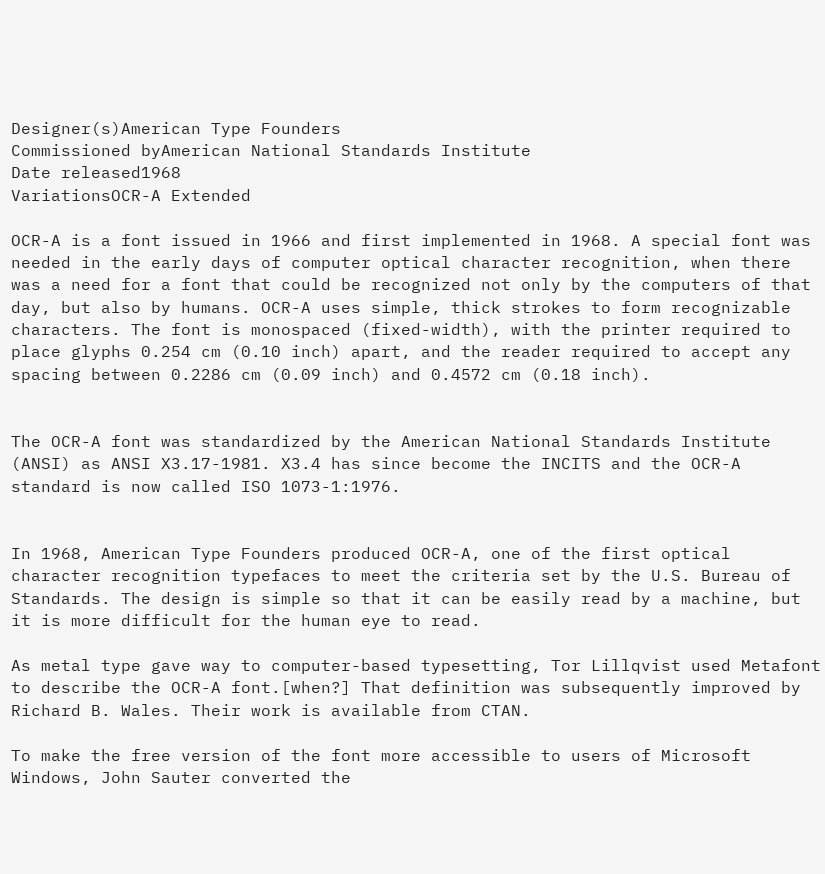Designer(s)American Type Founders
Commissioned byAmerican National Standards Institute
Date released1968
VariationsOCR-A Extended

OCR-A is a font issued in 1966 and first implemented in 1968. A special font was needed in the early days of computer optical character recognition, when there was a need for a font that could be recognized not only by the computers of that day, but also by humans. OCR-A uses simple, thick strokes to form recognizable characters. The font is monospaced (fixed-width), with the printer required to place glyphs 0.254 cm (0.10 inch) apart, and the reader required to accept any spacing between 0.2286 cm (0.09 inch) and 0.4572 cm (0.18 inch).


The OCR-A font was standardized by the American National Standards Institute (ANSI) as ANSI X3.17-1981. X3.4 has since become the INCITS and the OCR-A standard is now called ISO 1073-1:1976.


In 1968, American Type Founders produced OCR-A, one of the first optical character recognition typefaces to meet the criteria set by the U.S. Bureau of Standards. The design is simple so that it can be easily read by a machine, but it is more difficult for the human eye to read.

As metal type gave way to computer-based typesetting, Tor Lillqvist used Metafont to describe the OCR-A font.[when?] That definition was subsequently improved by Richard B. Wales. Their work is available from CTAN.

To make the free version of the font more accessible to users of Microsoft Windows, John Sauter converted the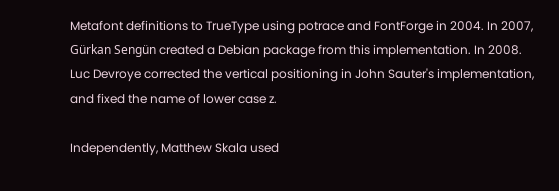Metafont definitions to TrueType using potrace and FontForge in 2004. In 2007, Gürkan Sengün created a Debian package from this implementation. In 2008. Luc Devroye corrected the vertical positioning in John Sauter's implementation, and fixed the name of lower case z.

Independently, Matthew Skala used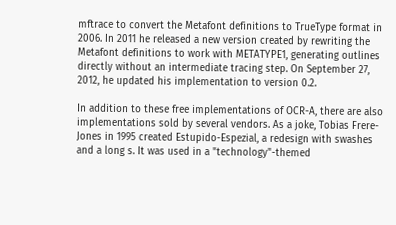mftrace to convert the Metafont definitions to TrueType format in 2006. In 2011 he released a new version created by rewriting the Metafont definitions to work with METATYPE1, generating outlines directly without an intermediate tracing step. On September 27, 2012, he updated his implementation to version 0.2.

In addition to these free implementations of OCR-A, there are also implementations sold by several vendors. As a joke, Tobias Frere-Jones in 1995 created Estupido-Espezial, a redesign with swashes and a long s. It was used in a "technology"-themed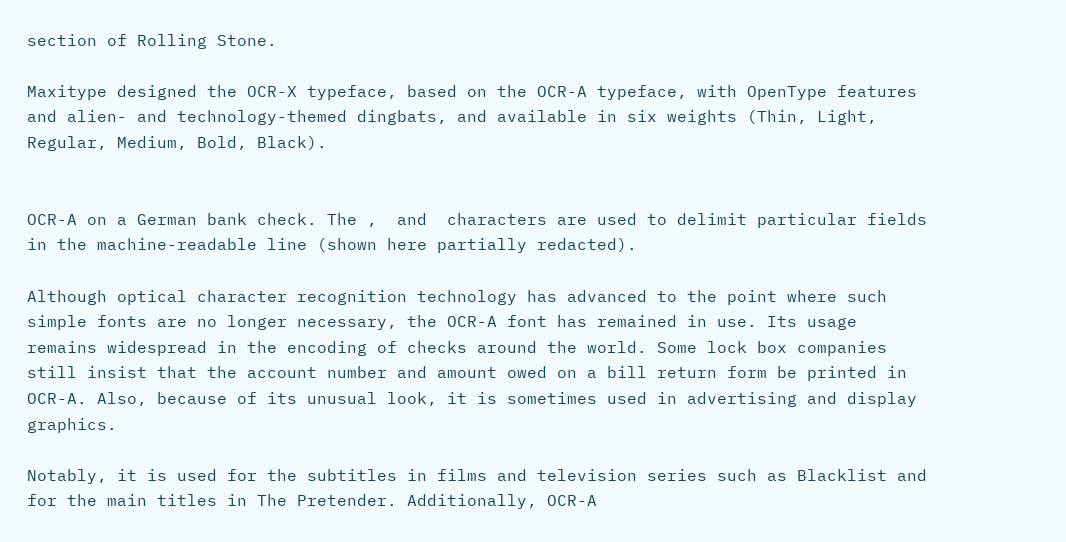section of Rolling Stone.

Maxitype designed the OCR-X typeface, based on the OCR-A typeface, with OpenType features and alien- and technology-themed dingbats, and available in six weights (Thin, Light, Regular, Medium, Bold, Black).


OCR-A on a German bank check. The ,  and  characters are used to delimit particular fields in the machine-readable line (shown here partially redacted).

Although optical character recognition technology has advanced to the point where such simple fonts are no longer necessary, the OCR-A font has remained in use. Its usage remains widespread in the encoding of checks around the world. Some lock box companies still insist that the account number and amount owed on a bill return form be printed in OCR-A. Also, because of its unusual look, it is sometimes used in advertising and display graphics.

Notably, it is used for the subtitles in films and television series such as Blacklist and for the main titles in The Pretender. Additionally, OCR-A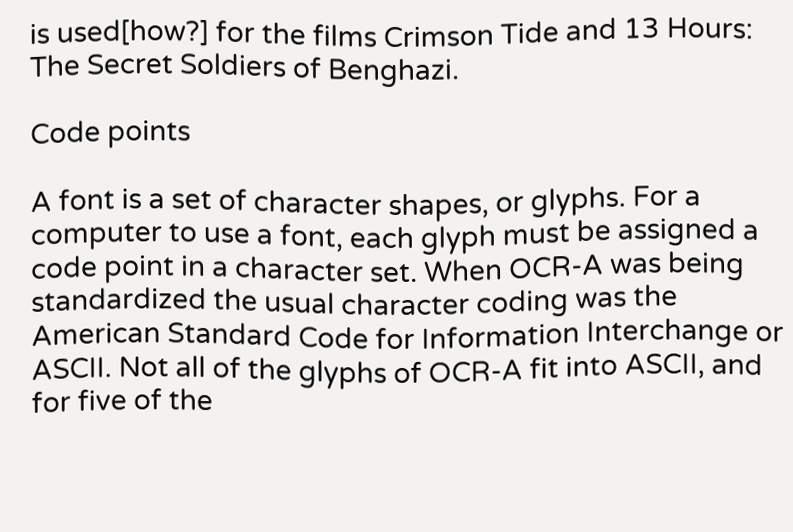is used[how?] for the films Crimson Tide and 13 Hours: The Secret Soldiers of Benghazi.

Code points

A font is a set of character shapes, or glyphs. For a computer to use a font, each glyph must be assigned a code point in a character set. When OCR-A was being standardized the usual character coding was the American Standard Code for Information Interchange or ASCII. Not all of the glyphs of OCR-A fit into ASCII, and for five of the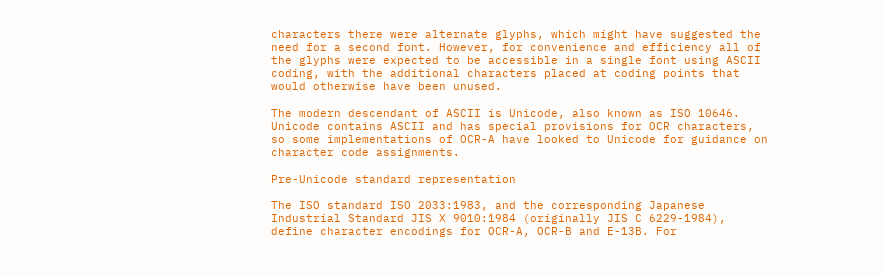characters there were alternate glyphs, which might have suggested the need for a second font. However, for convenience and efficiency all of the glyphs were expected to be accessible in a single font using ASCII coding, with the additional characters placed at coding points that would otherwise have been unused.

The modern descendant of ASCII is Unicode, also known as ISO 10646. Unicode contains ASCII and has special provisions for OCR characters, so some implementations of OCR-A have looked to Unicode for guidance on character code assignments.

Pre-Unicode standard representation

The ISO standard ISO 2033:1983, and the corresponding Japanese Industrial Standard JIS X 9010:1984 (originally JIS C 6229-1984), define character encodings for OCR-A, OCR-B and E-13B. For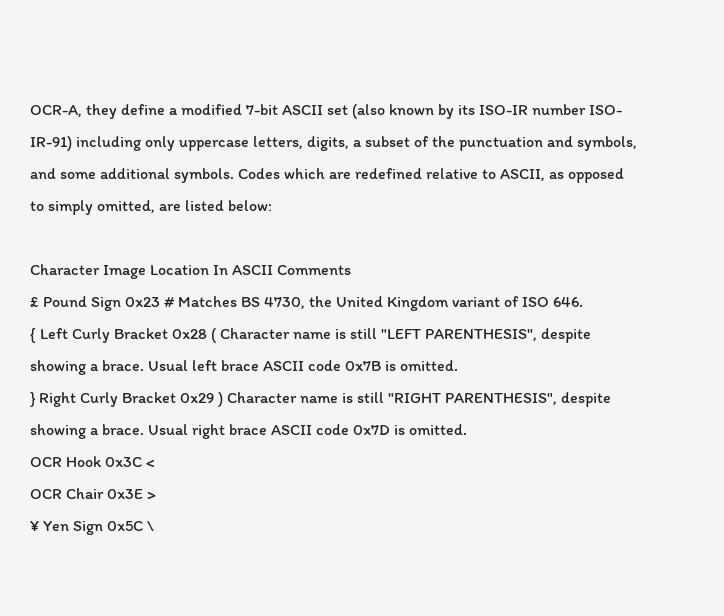OCR-A, they define a modified 7-bit ASCII set (also known by its ISO-IR number ISO-IR-91) including only uppercase letters, digits, a subset of the punctuation and symbols, and some additional symbols. Codes which are redefined relative to ASCII, as opposed to simply omitted, are listed below:

Character Image Location In ASCII Comments
£ Pound Sign 0x23 # Matches BS 4730, the United Kingdom variant of ISO 646.
{ Left Curly Bracket 0x28 ( Character name is still "LEFT PARENTHESIS", despite showing a brace. Usual left brace ASCII code 0x7B is omitted.
} Right Curly Bracket 0x29 ) Character name is still "RIGHT PARENTHESIS", despite showing a brace. Usual right brace ASCII code 0x7D is omitted.
OCR Hook 0x3C <
OCR Chair 0x3E >
¥ Yen Sign 0x5C \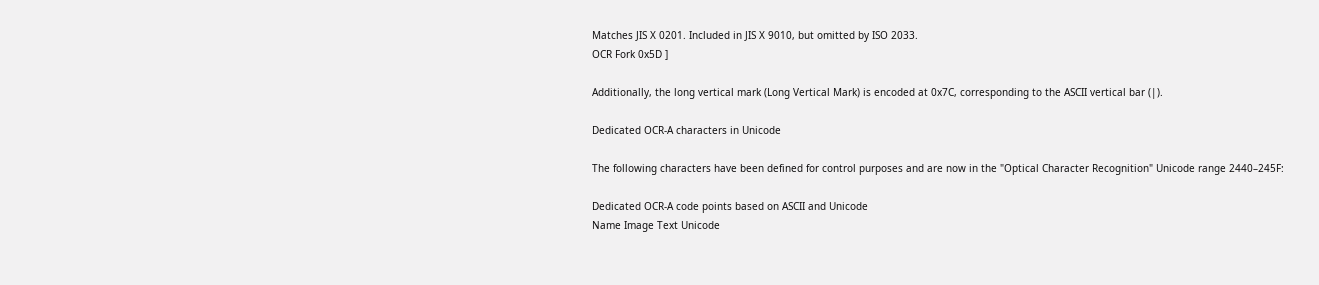Matches JIS X 0201. Included in JIS X 9010, but omitted by ISO 2033.
OCR Fork 0x5D ]

Additionally, the long vertical mark (Long Vertical Mark) is encoded at 0x7C, corresponding to the ASCII vertical bar (|).

Dedicated OCR-A characters in Unicode

The following characters have been defined for control purposes and are now in the "Optical Character Recognition" Unicode range 2440–245F:

Dedicated OCR-A code points based on ASCII and Unicode
Name Image Text Unicode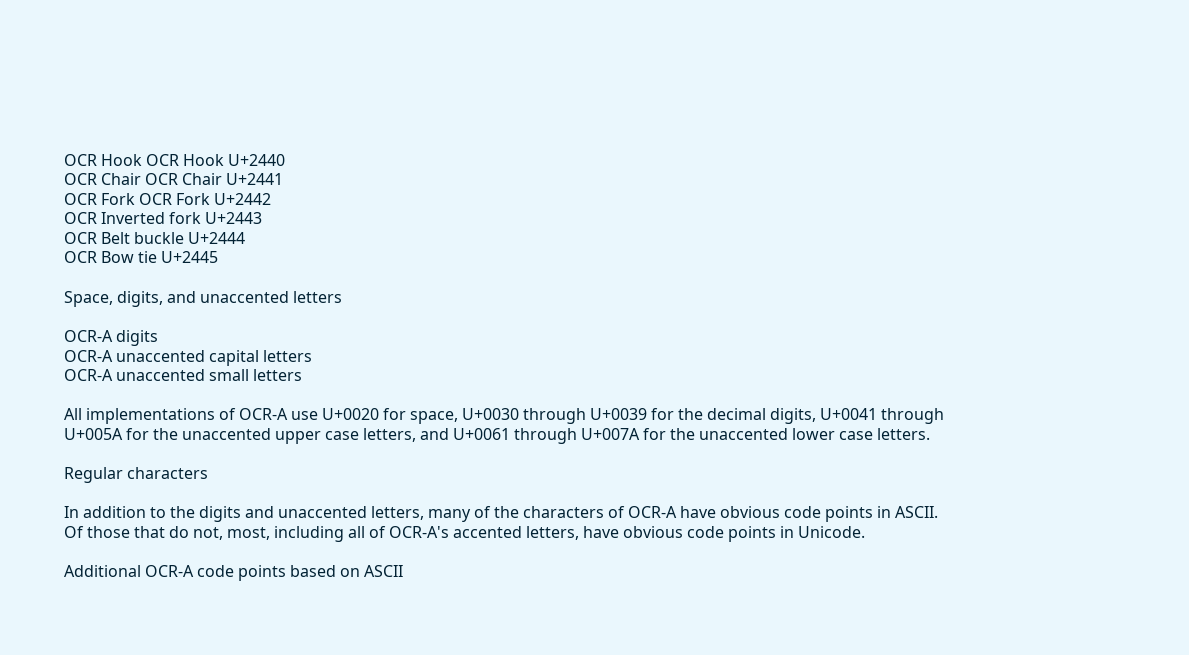OCR Hook OCR Hook U+2440
OCR Chair OCR Chair U+2441
OCR Fork OCR Fork U+2442
OCR Inverted fork U+2443
OCR Belt buckle U+2444
OCR Bow tie U+2445

Space, digits, and unaccented letters

OCR-A digits
OCR-A unaccented capital letters
OCR-A unaccented small letters

All implementations of OCR-A use U+0020 for space, U+0030 through U+0039 for the decimal digits, U+0041 through U+005A for the unaccented upper case letters, and U+0061 through U+007A for the unaccented lower case letters.

Regular characters

In addition to the digits and unaccented letters, many of the characters of OCR-A have obvious code points in ASCII. Of those that do not, most, including all of OCR-A's accented letters, have obvious code points in Unicode.

Additional OCR-A code points based on ASCII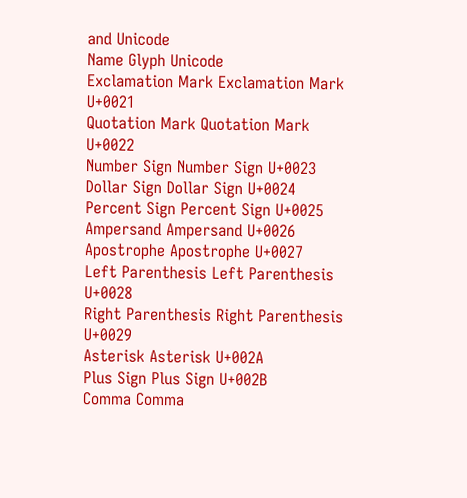and Unicode
Name Glyph Unicode
Exclamation Mark Exclamation Mark U+0021
Quotation Mark Quotation Mark U+0022
Number Sign Number Sign U+0023
Dollar Sign Dollar Sign U+0024
Percent Sign Percent Sign U+0025
Ampersand Ampersand U+0026
Apostrophe Apostrophe U+0027
Left Parenthesis Left Parenthesis U+0028
Right Parenthesis Right Parenthesis U+0029
Asterisk Asterisk U+002A
Plus Sign Plus Sign U+002B
Comma Comma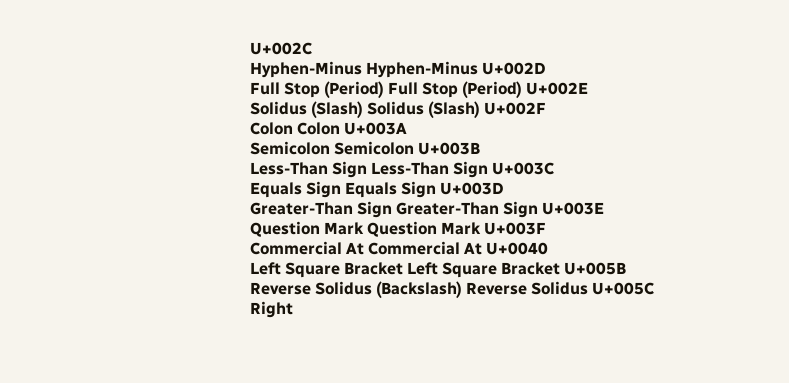U+002C
Hyphen-Minus Hyphen-Minus U+002D
Full Stop (Period) Full Stop (Period) U+002E
Solidus (Slash) Solidus (Slash) U+002F
Colon Colon U+003A
Semicolon Semicolon U+003B
Less-Than Sign Less-Than Sign U+003C
Equals Sign Equals Sign U+003D
Greater-Than Sign Greater-Than Sign U+003E
Question Mark Question Mark U+003F
Commercial At Commercial At U+0040
Left Square Bracket Left Square Bracket U+005B
Reverse Solidus (Backslash) Reverse Solidus U+005C
Right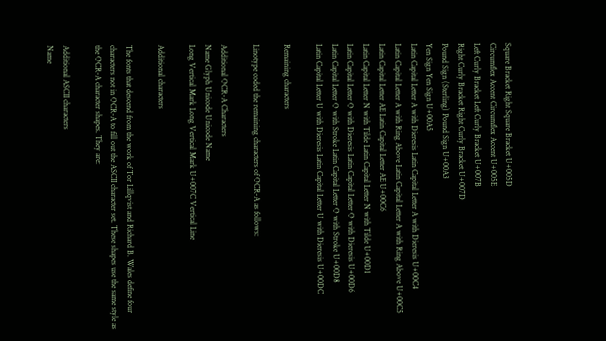Square Bracket Right Square Bracket U+005D
Circumflex Accent Circumflex Accent U+005E
Left Curly Bracket Left Curly Bracket U+007B
Right Curly Bracket Right Curly Bracket U+007D
Pound Sign (Sterling) Pound Sign U+00A3
Yen Sign Yen Sign U+00A5
Latin Capital Letter A with Dieresis Latin Capital Letter A with Dieresis U+00C4
Latin Capital Letter A with Ring Above Latin Capital Letter A with Ring Above U+00C5
Latin Capital Letter AE Latin Capital Letter AE U+00C6
Latin Capital Letter N with Tilde Latin Capital Letter N with Tilde U+00D1
Latin Capital Letter O with Dieresis Latin Capital Letter O with Dieresis U+00D6
Latin Capital Letter O with Stroke Latin Capital Letter O with Stroke U+00D8
Latin Capital Letter U with Dieresis Latin Capital Letter U with Dieresis U+00DC

Remaining characters

Linotype coded the remaining characters of OCR-A as follows:

Additional OCR-A Characters
Name Glyph Unicode Unicode Name
Long Vertical Mark Long Vertical Mark U+007C Vertical Line

Additional characters

The fonts that descend from the work of Tor Lillqvist and Richard B. Wales define four characters not in OCR-A to fill out the ASCII character set. These shapes use the same style as the OCR-A character shapes. They are:

Additional ASCII characters
Name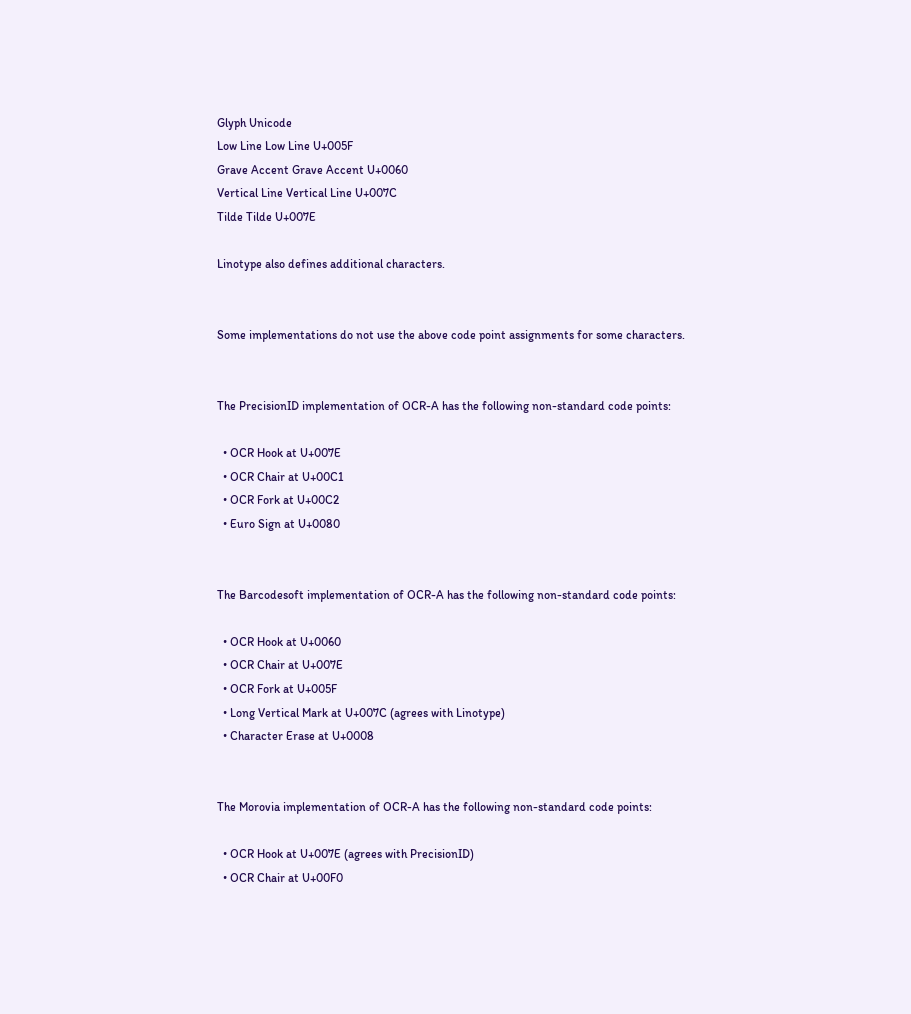Glyph Unicode
Low Line Low Line U+005F
Grave Accent Grave Accent U+0060
Vertical Line Vertical Line U+007C
Tilde Tilde U+007E

Linotype also defines additional characters.


Some implementations do not use the above code point assignments for some characters.


The PrecisionID implementation of OCR-A has the following non-standard code points:

  • OCR Hook at U+007E
  • OCR Chair at U+00C1
  • OCR Fork at U+00C2
  • Euro Sign at U+0080


The Barcodesoft implementation of OCR-A has the following non-standard code points:

  • OCR Hook at U+0060
  • OCR Chair at U+007E
  • OCR Fork at U+005F
  • Long Vertical Mark at U+007C (agrees with Linotype)
  • Character Erase at U+0008


The Morovia implementation of OCR-A has the following non-standard code points:

  • OCR Hook at U+007E (agrees with PrecisionID)
  • OCR Chair at U+00F0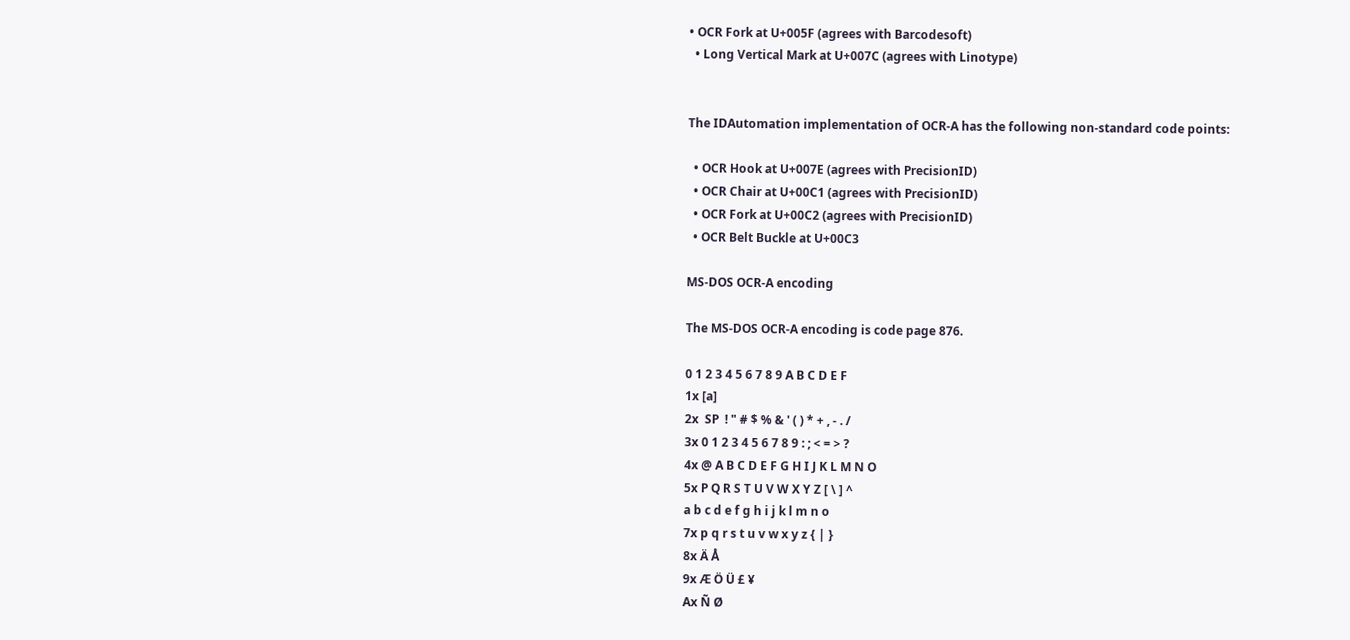• OCR Fork at U+005F (agrees with Barcodesoft)
  • Long Vertical Mark at U+007C (agrees with Linotype)


The IDAutomation implementation of OCR-A has the following non-standard code points:

  • OCR Hook at U+007E (agrees with PrecisionID)
  • OCR Chair at U+00C1 (agrees with PrecisionID)
  • OCR Fork at U+00C2 (agrees with PrecisionID)
  • OCR Belt Buckle at U+00C3

MS-DOS OCR-A encoding

The MS-DOS OCR-A encoding is code page 876.

0 1 2 3 4 5 6 7 8 9 A B C D E F
1x [a]
2x  SP  ! " # $ % & ' ( ) * + , - . /
3x 0 1 2 3 4 5 6 7 8 9 : ; < = > ?
4x @ A B C D E F G H I J K L M N O
5x P Q R S T U V W X Y Z [ \ ] ^
a b c d e f g h i j k l m n o
7x p q r s t u v w x y z { | }
8x Ä Å
9x Æ Ö Ü £ ¥
Ax Ñ Ø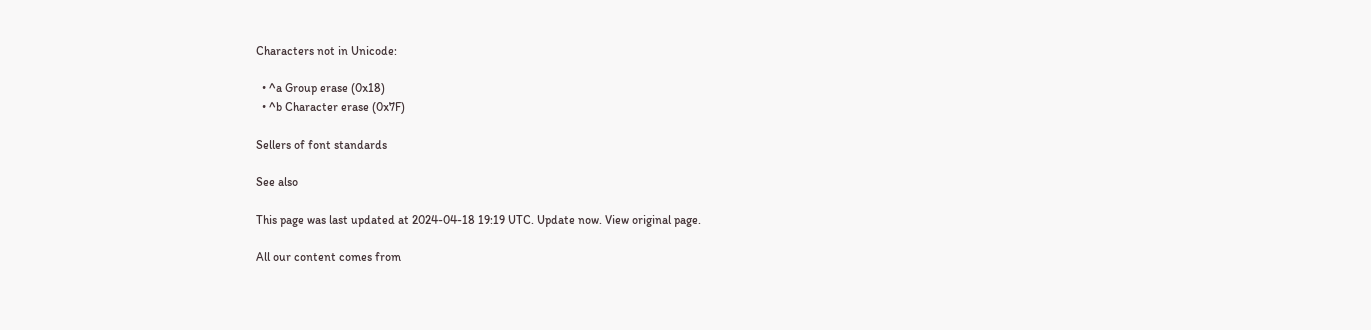Characters not in Unicode:

  • ^a Group erase (0x18)
  • ^b Character erase (0x7F)

Sellers of font standards

See also

This page was last updated at 2024-04-18 19:19 UTC. Update now. View original page.

All our content comes from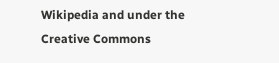Wikipedia and under the Creative Commons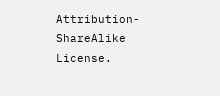Attribution-ShareAlike License.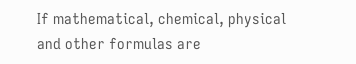If mathematical, chemical, physical and other formulas are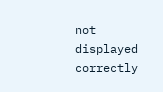not displayed correctly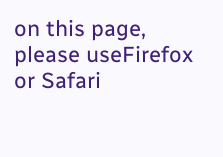on this page, please useFirefox or Safari